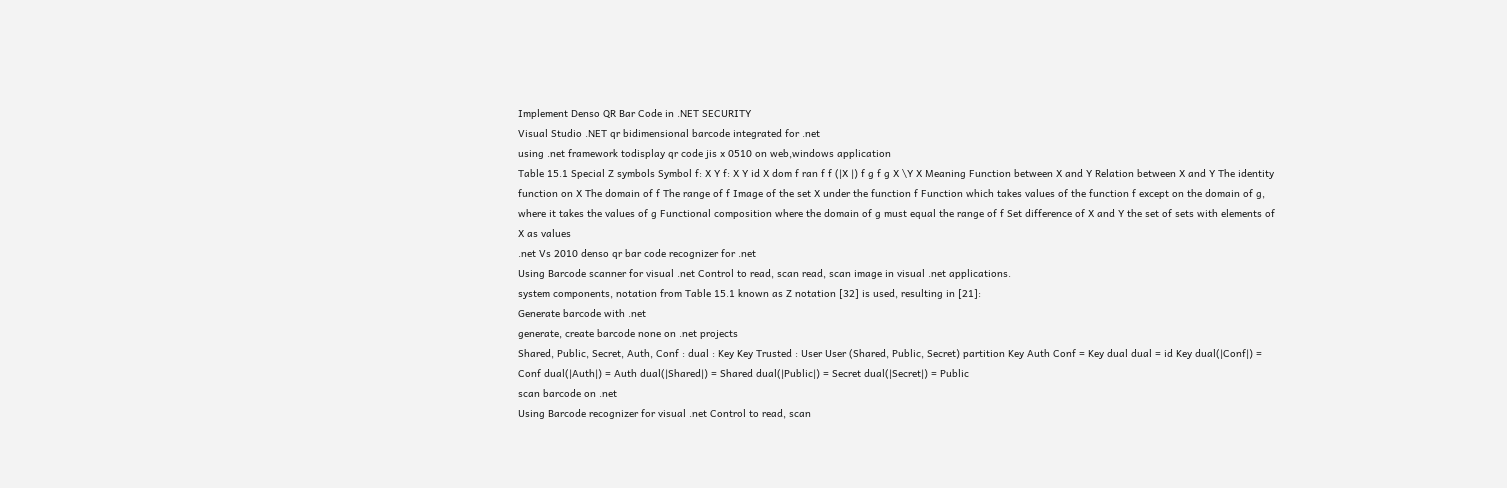Implement Denso QR Bar Code in .NET SECURITY
Visual Studio .NET qr bidimensional barcode integrated for .net
using .net framework todisplay qr code jis x 0510 on web,windows application
Table 15.1 Special Z symbols Symbol f: X Y f: X Y id X dom f ran f f (|X |) f g f g X \Y X Meaning Function between X and Y Relation between X and Y The identity function on X The domain of f The range of f Image of the set X under the function f Function which takes values of the function f except on the domain of g, where it takes the values of g Functional composition where the domain of g must equal the range of f Set difference of X and Y the set of sets with elements of X as values
.net Vs 2010 denso qr bar code recognizer for .net
Using Barcode scanner for visual .net Control to read, scan read, scan image in visual .net applications.
system components, notation from Table 15.1 known as Z notation [32] is used, resulting in [21]:
Generate barcode with .net
generate, create barcode none on .net projects
Shared, Public, Secret, Auth, Conf : dual : Key Key Trusted : User User (Shared, Public, Secret) partition Key Auth Conf = Key dual dual = id Key dual(|Conf|) = Conf dual(|Auth|) = Auth dual(|Shared|) = Shared dual(|Public|) = Secret dual(|Secret|) = Public
scan barcode on .net
Using Barcode recognizer for visual .net Control to read, scan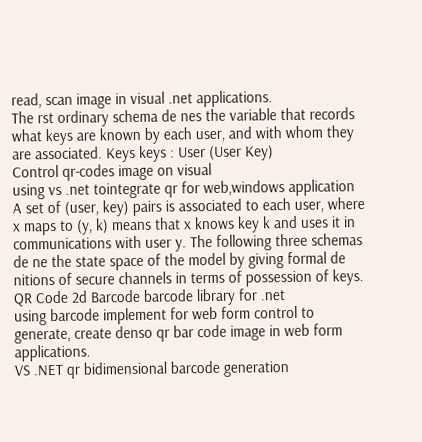read, scan image in visual .net applications.
The rst ordinary schema de nes the variable that records what keys are known by each user, and with whom they are associated. Keys keys : User (User Key)
Control qr-codes image on visual
using vs .net tointegrate qr for web,windows application
A set of (user, key) pairs is associated to each user, where x maps to (y, k) means that x knows key k and uses it in communications with user y. The following three schemas de ne the state space of the model by giving formal de nitions of secure channels in terms of possession of keys.
QR Code 2d Barcode barcode library for .net
using barcode implement for web form control to generate, create denso qr bar code image in web form applications.
VS .NET qr bidimensional barcode generation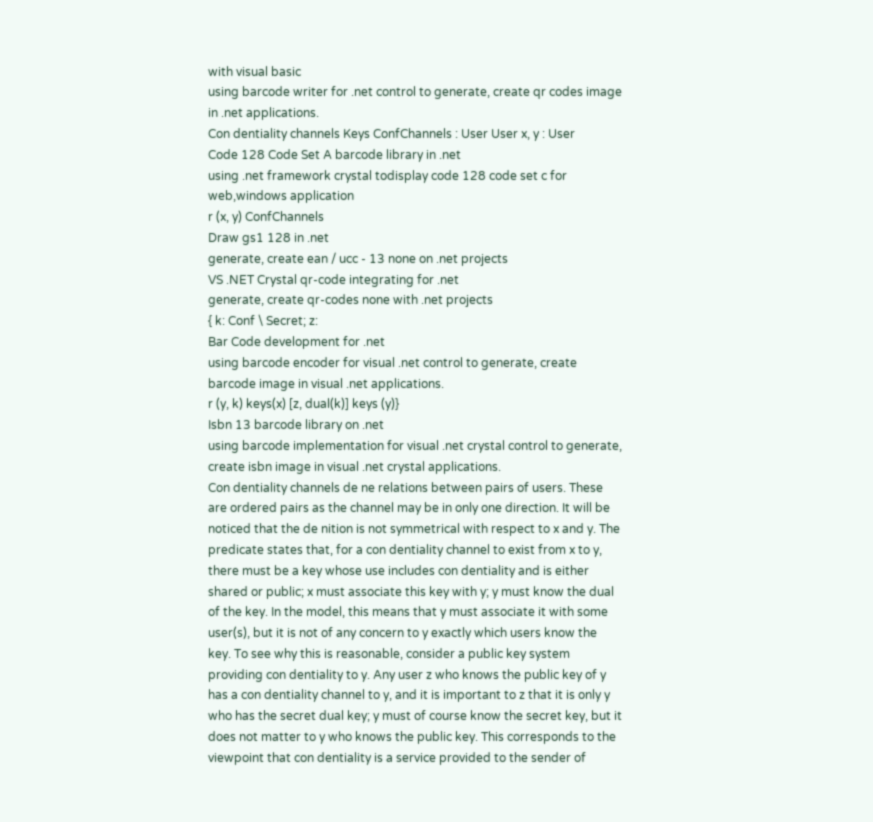with visual basic
using barcode writer for .net control to generate, create qr codes image in .net applications.
Con dentiality channels Keys ConfChannels : User User x, y : User
Code 128 Code Set A barcode library in .net
using .net framework crystal todisplay code 128 code set c for web,windows application
r (x, y) ConfChannels
Draw gs1 128 in .net
generate, create ean / ucc - 13 none on .net projects
VS .NET Crystal qr-code integrating for .net
generate, create qr-codes none with .net projects
{ k: Conf \ Secret; z:
Bar Code development for .net
using barcode encoder for visual .net control to generate, create barcode image in visual .net applications.
r (y, k) keys(x) [z, dual(k)] keys (y)}
Isbn 13 barcode library on .net
using barcode implementation for visual .net crystal control to generate, create isbn image in visual .net crystal applications.
Con dentiality channels de ne relations between pairs of users. These are ordered pairs as the channel may be in only one direction. It will be noticed that the de nition is not symmetrical with respect to x and y. The predicate states that, for a con dentiality channel to exist from x to y, there must be a key whose use includes con dentiality and is either shared or public; x must associate this key with y; y must know the dual of the key. In the model, this means that y must associate it with some user(s), but it is not of any concern to y exactly which users know the key. To see why this is reasonable, consider a public key system providing con dentiality to y. Any user z who knows the public key of y has a con dentiality channel to y, and it is important to z that it is only y who has the secret dual key; y must of course know the secret key, but it does not matter to y who knows the public key. This corresponds to the viewpoint that con dentiality is a service provided to the sender of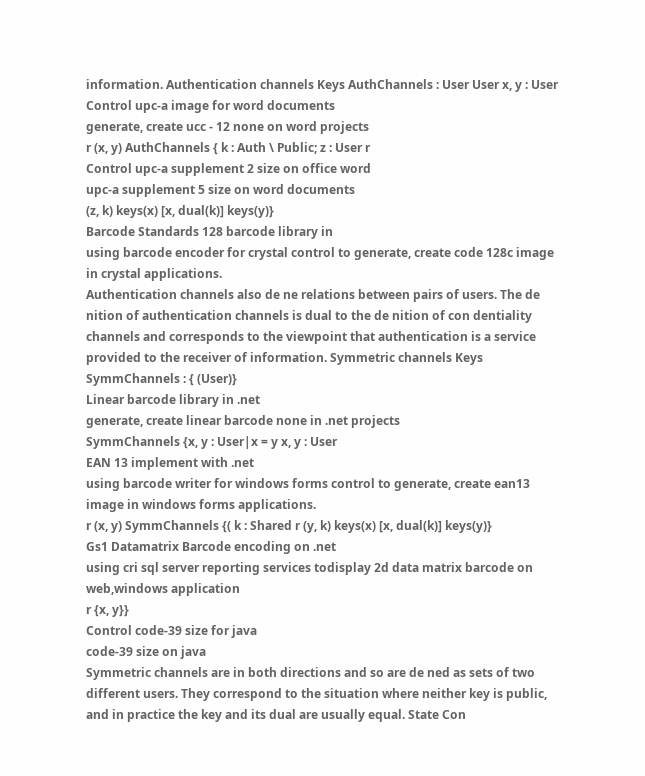information. Authentication channels Keys AuthChannels : User User x, y : User
Control upc-a image for word documents
generate, create ucc - 12 none on word projects
r (x, y) AuthChannels { k : Auth \ Public; z : User r
Control upc-a supplement 2 size on office word
upc-a supplement 5 size on word documents
(z, k) keys(x) [x, dual(k)] keys(y)}
Barcode Standards 128 barcode library in
using barcode encoder for crystal control to generate, create code 128c image in crystal applications.
Authentication channels also de ne relations between pairs of users. The de nition of authentication channels is dual to the de nition of con dentiality channels and corresponds to the viewpoint that authentication is a service provided to the receiver of information. Symmetric channels Keys SymmChannels : { (User)}
Linear barcode library in .net
generate, create linear barcode none in .net projects
SymmChannels {x, y : User|x = y x, y : User
EAN 13 implement with .net
using barcode writer for windows forms control to generate, create ean13 image in windows forms applications.
r (x, y) SymmChannels {( k : Shared r (y, k) keys(x) [x, dual(k)] keys(y)}
Gs1 Datamatrix Barcode encoding on .net
using cri sql server reporting services todisplay 2d data matrix barcode on web,windows application
r {x, y}}
Control code-39 size for java
code-39 size on java
Symmetric channels are in both directions and so are de ned as sets of two different users. They correspond to the situation where neither key is public, and in practice the key and its dual are usually equal. State Con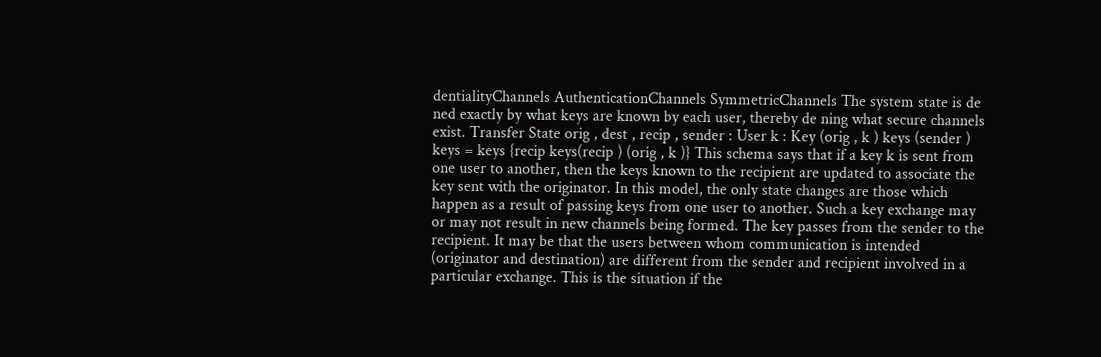dentialityChannels AuthenticationChannels SymmetricChannels The system state is de ned exactly by what keys are known by each user, thereby de ning what secure channels exist. Transfer State orig , dest , recip , sender : User k : Key (orig , k ) keys (sender ) keys = keys {recip keys(recip ) (orig , k )} This schema says that if a key k is sent from one user to another, then the keys known to the recipient are updated to associate the key sent with the originator. In this model, the only state changes are those which happen as a result of passing keys from one user to another. Such a key exchange may or may not result in new channels being formed. The key passes from the sender to the recipient. It may be that the users between whom communication is intended (originator and destination) are different from the sender and recipient involved in a particular exchange. This is the situation if the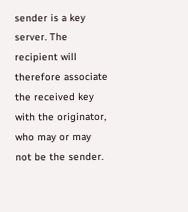sender is a key server. The recipient will therefore associate the received key with the originator, who may or may not be the sender.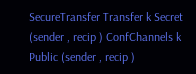SecureTransfer Transfer k Secret (sender , recip ) ConfChannels k Public (sender , recip )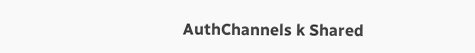AuthChannels k Shared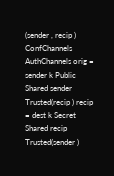(sender , recip ) ConfChannels AuthChannels orig = sender k Public Shared sender Trusted(recip ) recip = dest k Secret Shared recip Trusted(sender )